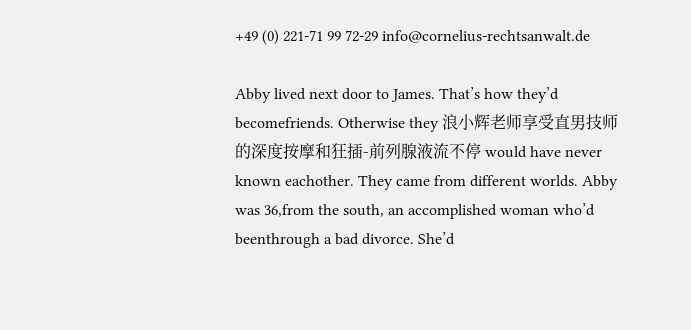+49 (0) 221-71 99 72-29 info@cornelius-rechtsanwalt.de

Abby lived next door to James. That’s how they’d becomefriends. Otherwise they 浪小辉老师享受直男技师的深度按摩和狂插-前列腺液流不停 would have never known eachother. They came from different worlds. Abby was 36,from the south, an accomplished woman who’d beenthrough a bad divorce. She’d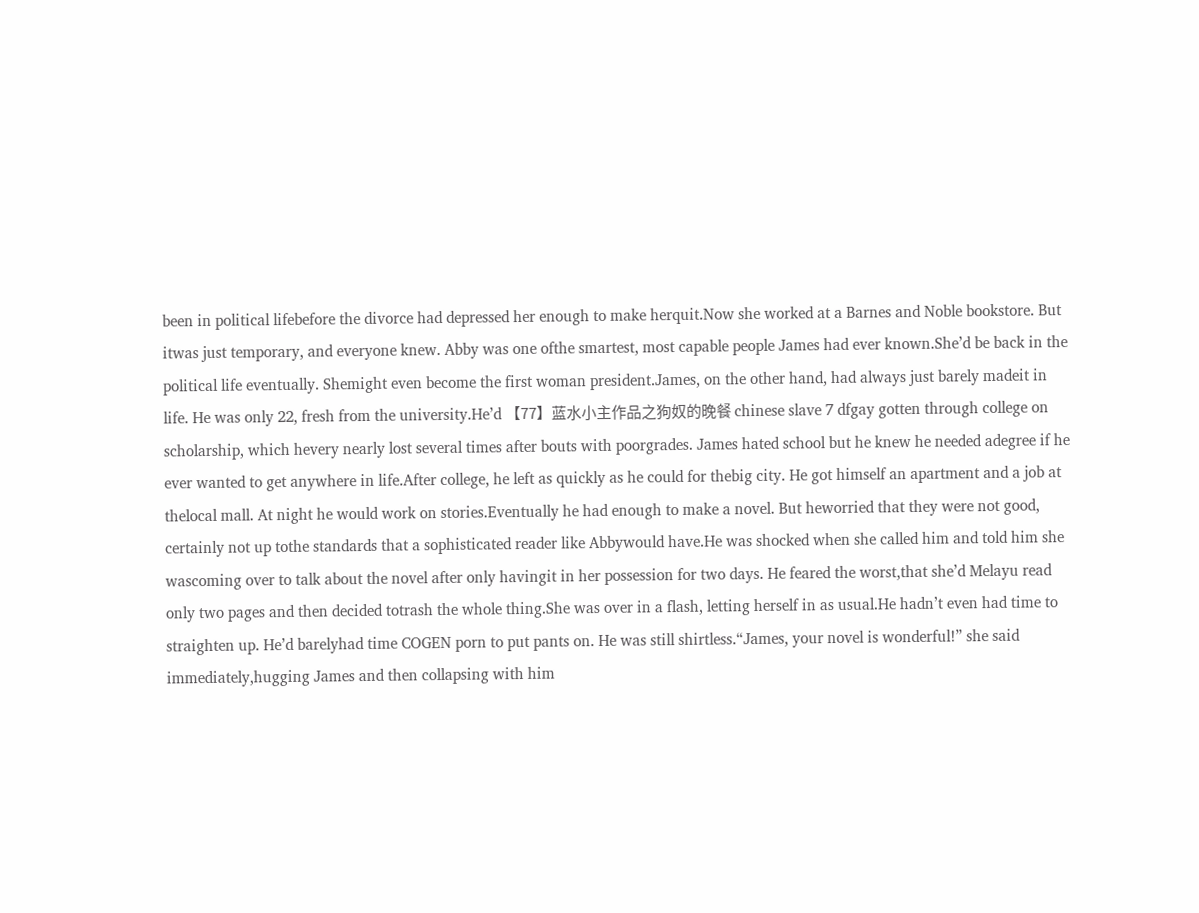been in political lifebefore the divorce had depressed her enough to make herquit.Now she worked at a Barnes and Noble bookstore. But itwas just temporary, and everyone knew. Abby was one ofthe smartest, most capable people James had ever known.She’d be back in the political life eventually. Shemight even become the first woman president.James, on the other hand, had always just barely madeit in life. He was only 22, fresh from the university.He’d 【77】蓝水小主作品之狗奴的晚餐 chinese slave 7 dfgay gotten through college on scholarship, which hevery nearly lost several times after bouts with poorgrades. James hated school but he knew he needed adegree if he ever wanted to get anywhere in life.After college, he left as quickly as he could for thebig city. He got himself an apartment and a job at thelocal mall. At night he would work on stories.Eventually he had enough to make a novel. But heworried that they were not good, certainly not up tothe standards that a sophisticated reader like Abbywould have.He was shocked when she called him and told him she wascoming over to talk about the novel after only havingit in her possession for two days. He feared the worst,that she’d Melayu read only two pages and then decided totrash the whole thing.She was over in a flash, letting herself in as usual.He hadn’t even had time to straighten up. He’d barelyhad time COGEN porn to put pants on. He was still shirtless.“James, your novel is wonderful!” she said immediately,hugging James and then collapsing with him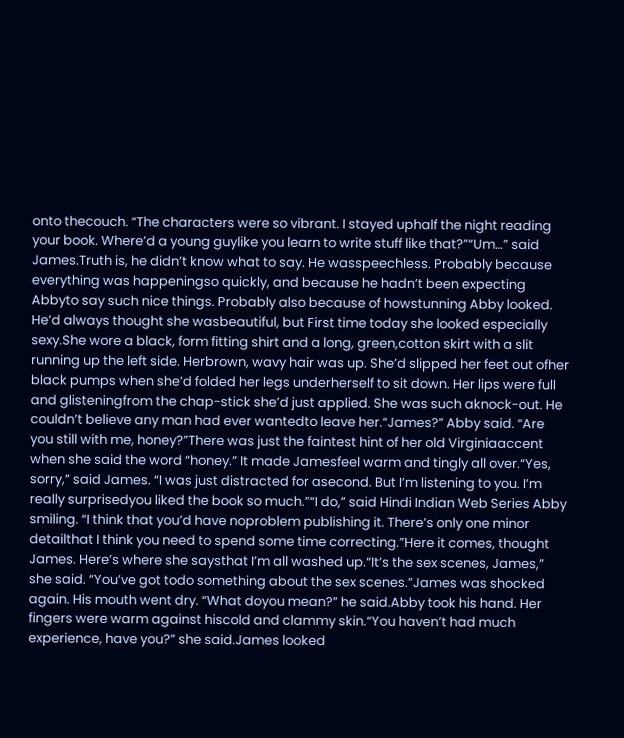onto thecouch. “The characters were so vibrant. I stayed uphalf the night reading your book. Where’d a young guylike you learn to write stuff like that?”“Um…” said James.Truth is, he didn’t know what to say. He wasspeechless. Probably because everything was happeningso quickly, and because he hadn’t been expecting Abbyto say such nice things. Probably also because of howstunning Abby looked. He’d always thought she wasbeautiful, but First time today she looked especially sexy.She wore a black, form fitting shirt and a long, green,cotton skirt with a slit running up the left side. Herbrown, wavy hair was up. She’d slipped her feet out ofher black pumps when she’d folded her legs underherself to sit down. Her lips were full and glisteningfrom the chap-stick she’d just applied. She was such aknock-out. He couldn’t believe any man had ever wantedto leave her.“James?” Abby said. “Are you still with me, honey?”There was just the faintest hint of her old Virginiaaccent when she said the word “honey.” It made Jamesfeel warm and tingly all over.“Yes, sorry,” said James. “I was just distracted for asecond. But I’m listening to you. I’m really surprisedyou liked the book so much.”“I do,” said Hindi Indian Web Series Abby smiling. “I think that you’d have noproblem publishing it. There’s only one minor detailthat I think you need to spend some time correcting.”Here it comes, thought James. Here’s where she saysthat I’m all washed up.“It’s the sex scenes, James,” she said. “You’ve got todo something about the sex scenes.”James was shocked again. His mouth went dry. “What doyou mean?” he said.Abby took his hand. Her fingers were warm against hiscold and clammy skin.“You haven’t had much experience, have you?” she said.James looked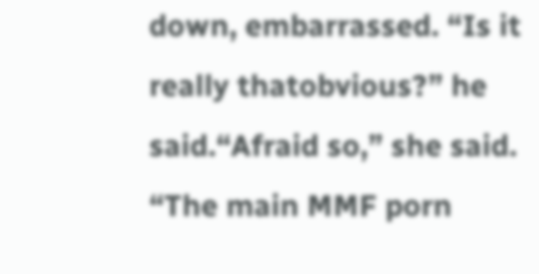down, embarrassed. “Is it really thatobvious?” he said.“Afraid so,” she said. “The main MMF porn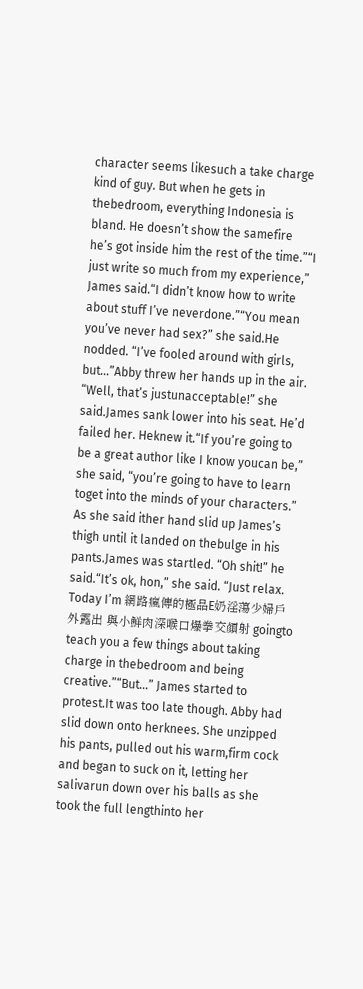character seems likesuch a take charge kind of guy. But when he gets in thebedroom, everything Indonesia is bland. He doesn’t show the samefire he’s got inside him the rest of the time.”“I just write so much from my experience,” James said.“I didn’t know how to write about stuff I’ve neverdone.”“You mean you’ve never had sex?” she said.He nodded. “I’ve fooled around with girls, but…”Abby threw her hands up in the air. “Well, that’s justunacceptable!” she said.James sank lower into his seat. He’d failed her. Heknew it.“If you’re going to be a great author like I know youcan be,” she said, “you’re going to have to learn toget into the minds of your characters.” As she said ither hand slid up James’s thigh until it landed on thebulge in his pants.James was startled. “Oh shit!” he said.“It’s ok, hon,” she said. “Just relax. Today I’m 網路瘋傳的極品E奶淫蕩少婦戶外露出 與小鮮肉深喉口爆拳交顏射 goingto teach you a few things about taking charge in thebedroom and being creative.”“But…” James started to protest.It was too late though. Abby had slid down onto herknees. She unzipped his pants, pulled out his warm,firm cock and began to suck on it, letting her salivarun down over his balls as she took the full lengthinto her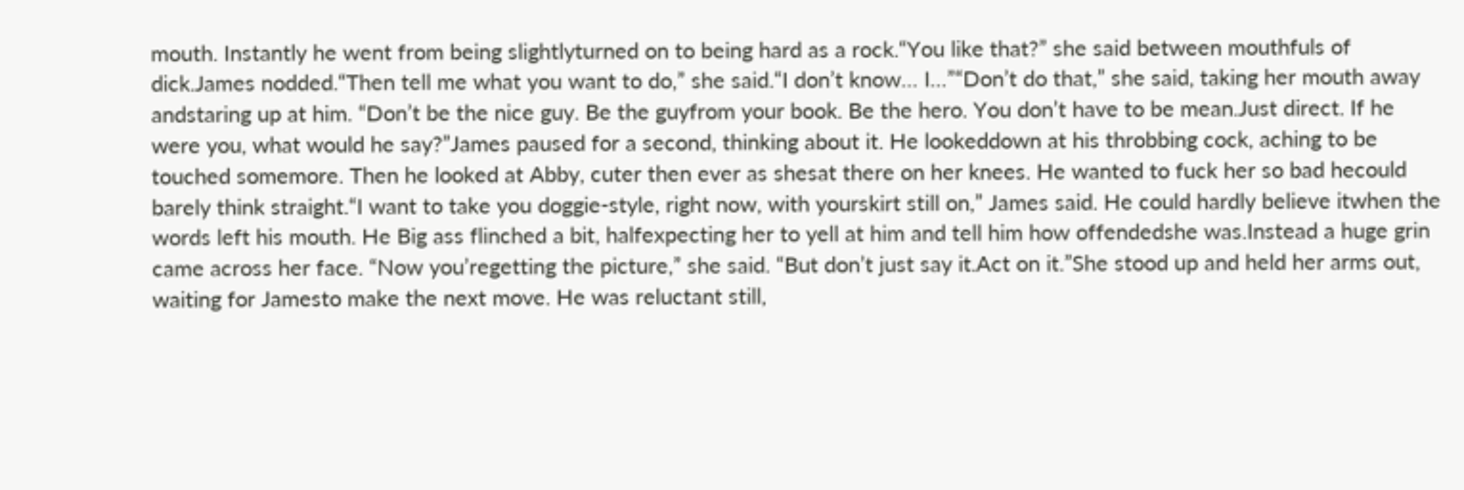mouth. Instantly he went from being slightlyturned on to being hard as a rock.“You like that?” she said between mouthfuls of dick.James nodded.“Then tell me what you want to do,” she said.“I don’t know… I…”“Don’t do that,” she said, taking her mouth away andstaring up at him. “Don’t be the nice guy. Be the guyfrom your book. Be the hero. You don’t have to be mean.Just direct. If he were you, what would he say?”James paused for a second, thinking about it. He lookeddown at his throbbing cock, aching to be touched somemore. Then he looked at Abby, cuter then ever as shesat there on her knees. He wanted to fuck her so bad hecould barely think straight.“I want to take you doggie-style, right now, with yourskirt still on,” James said. He could hardly believe itwhen the words left his mouth. He Big ass flinched a bit, halfexpecting her to yell at him and tell him how offendedshe was.Instead a huge grin came across her face. “Now you’regetting the picture,” she said. “But don’t just say it.Act on it.”She stood up and held her arms out, waiting for Jamesto make the next move. He was reluctant still,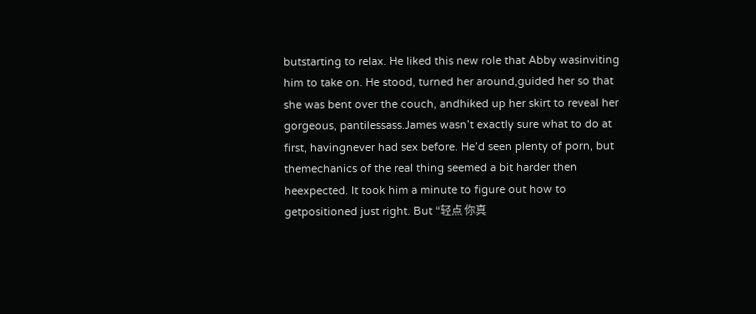butstarting to relax. He liked this new role that Abby wasinviting him to take on. He stood, turned her around,guided her so that she was bent over the couch, andhiked up her skirt to reveal her gorgeous, pantilessass.James wasn’t exactly sure what to do at first, havingnever had sex before. He’d seen plenty of porn, but themechanics of the real thing seemed a bit harder then heexpected. It took him a minute to figure out how to getpositioned just right. But “轻点 你真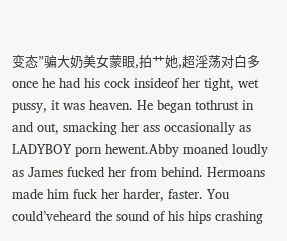变态”骗大奶美女蒙眼,拍艹她,超淫荡对白多 once he had his cock insideof her tight, wet pussy, it was heaven. He began tothrust in and out, smacking her ass occasionally as LADYBOY porn hewent.Abby moaned loudly as James fucked her from behind. Hermoans made him fuck her harder, faster. You could’veheard the sound of his hips crashing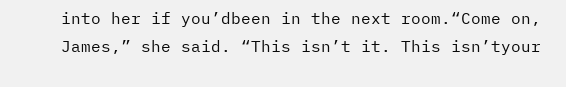into her if you’dbeen in the next room.“Come on, James,” she said. “This isn’t it. This isn’tyour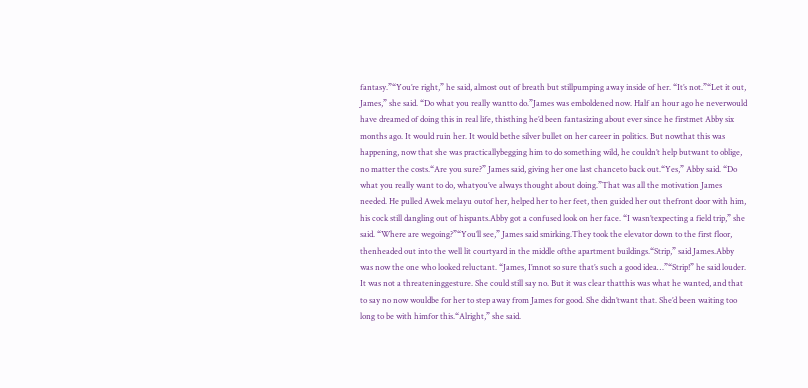fantasy.”“You’re right,” he said, almost out of breath but stillpumping away inside of her. “It’s not.”“Let it out, James,” she said. “Do what you really wantto do.”James was emboldened now. Half an hour ago he neverwould have dreamed of doing this in real life, thisthing he’d been fantasizing about ever since he firstmet Abby six months ago. It would ruin her. It would bethe silver bullet on her career in politics. But nowthat this was happening, now that she was practicallybegging him to do something wild, he couldn’t help butwant to oblige, no matter the costs.“Are you sure?” James said, giving her one last chanceto back out.“Yes,” Abby said. “Do what you really want to do, whatyou’ve always thought about doing.”That was all the motivation James needed. He pulled Awek melayu outof her, helped her to her feet, then guided her out thefront door with him, his cock still dangling out of hispants.Abby got a confused look on her face. “I wasn’texpecting a field trip,” she said. “Where are wegoing?”“You’ll see,” James said smirking.They took the elevator down to the first floor, thenheaded out into the well lit courtyard in the middle ofthe apartment buildings.“Strip,” said James.Abby was now the one who looked reluctant. “James, I’mnot so sure that’s such a good idea…”“Strip!” he said louder. It was not a threateninggesture. She could still say no. But it was clear thatthis was what he wanted, and that to say no now wouldbe for her to step away from James for good. She didn’twant that. She’d been waiting too long to be with himfor this.“Alright,” she said.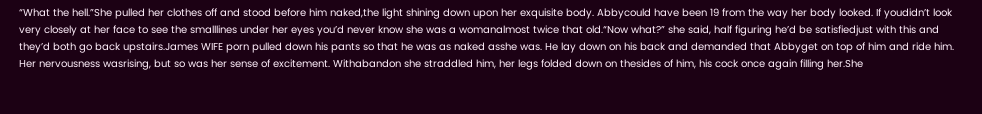“What the hell.”She pulled her clothes off and stood before him naked,the light shining down upon her exquisite body. Abbycould have been 19 from the way her body looked. If youdidn’t look very closely at her face to see the smalllines under her eyes you’d never know she was a womanalmost twice that old.“Now what?” she said, half figuring he’d be satisfiedjust with this and they’d both go back upstairs.James WIFE porn pulled down his pants so that he was as naked asshe was. He lay down on his back and demanded that Abbyget on top of him and ride him. Her nervousness wasrising, but so was her sense of excitement. Withabandon she straddled him, her legs folded down on thesides of him, his cock once again filling her.She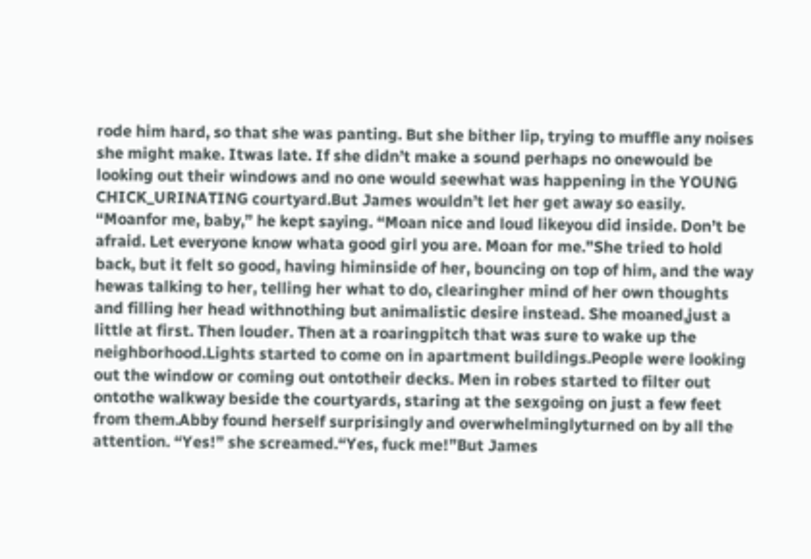rode him hard, so that she was panting. But she bither lip, trying to muffle any noises she might make. Itwas late. If she didn’t make a sound perhaps no onewould be looking out their windows and no one would seewhat was happening in the YOUNG CHICK_URINATING courtyard.But James wouldn’t let her get away so easily. “Moanfor me, baby,” he kept saying. “Moan nice and loud likeyou did inside. Don’t be afraid. Let everyone know whata good girl you are. Moan for me.”She tried to hold back, but it felt so good, having himinside of her, bouncing on top of him, and the way hewas talking to her, telling her what to do, clearingher mind of her own thoughts and filling her head withnothing but animalistic desire instead. She moaned,just a little at first. Then louder. Then at a roaringpitch that was sure to wake up the neighborhood.Lights started to come on in apartment buildings.People were looking out the window or coming out ontotheir decks. Men in robes started to filter out ontothe walkway beside the courtyards, staring at the sexgoing on just a few feet from them.Abby found herself surprisingly and overwhelminglyturned on by all the attention. “Yes!” she screamed.“Yes, fuck me!”But James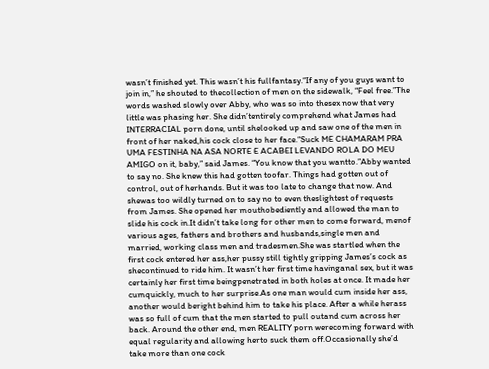wasn’t finished yet. This wasn’t his fullfantasy.“If any of you guys want to join in,” he shouted to thecollection of men on the sidewalk, “Feel free.”The words washed slowly over Abby, who was so into thesex now that very little was phasing her. She didn’tentirely comprehend what James had INTERRACIAL porn done, until shelooked up and saw one of the men in front of her naked,his cock close to her face.“Suck ME CHAMARAM PRA UMA FESTINHA NA ASA NORTE E ACABEI LEVANDO ROLA DO MEU AMIGO on it, baby,” said James. “You know that you wantto.”Abby wanted to say no. She knew this had gotten toofar. Things had gotten out of control, out of herhands. But it was too late to change that now. And shewas too wildly turned on to say no to even theslightest of requests from James. She opened her mouthobediently and allowed the man to slide his cock in.It didn’t take long for other men to come forward, menof various ages, fathers and brothers and husbands,single men and married, working class men and tradesmen.She was startled when the first cock entered her ass,her pussy still tightly gripping James’s cock as shecontinued to ride him. It wasn’t her first time havinganal sex, but it was certainly her first time beingpenetrated in both holes at once. It made her cumquickly, much to her surprise.As one man would cum inside her ass, another would beright behind him to take his place. After a while herass was so full of cum that the men started to pull outand cum across her back. Around the other end, men REALITY porn werecoming forward with equal regularity and allowing herto suck them off.Occasionally she’d take more than one cock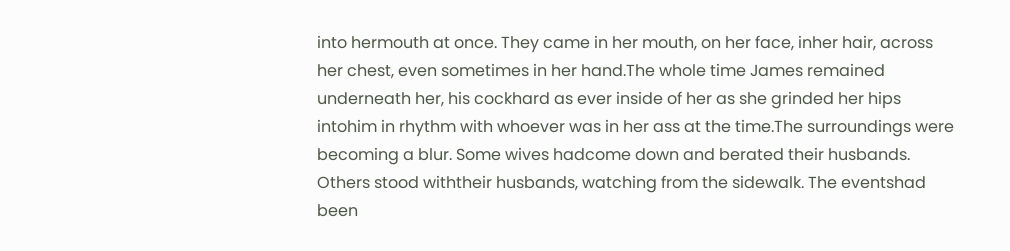into hermouth at once. They came in her mouth, on her face, inher hair, across her chest, even sometimes in her hand.The whole time James remained underneath her, his cockhard as ever inside of her as she grinded her hips intohim in rhythm with whoever was in her ass at the time.The surroundings were becoming a blur. Some wives hadcome down and berated their husbands. Others stood withtheir husbands, watching from the sidewalk. The eventshad been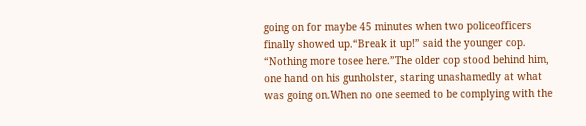going on for maybe 45 minutes when two policeofficers finally showed up.“Break it up!” said the younger cop. “Nothing more tosee here.”The older cop stood behind him, one hand on his gunholster, staring unashamedly at what was going on.When no one seemed to be complying with the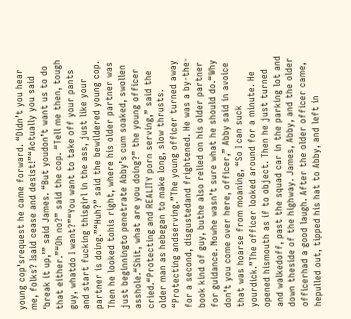young cop’srequest he came forward. “Didn’t you hear me, folks? Isaid cease and desist!”“Actually you said ‘break it up,’” said James. “But youdon’t want us to do that either.”“Oh no?” said the cop. “Tell me then, tough guy, whatdo I want?”“You want to take off your pants and start fucking thisgirl in the ass, just like your partner is doing.”“Huh?” said the bewildered young cop. Then he looked tohis right, where his older partner was just beginningto penetrate Abby’s cum soaked, swollen asshole.“Shit, what are you doing?” the young officer cried.“Protecting and REALITY porn serving,” said the older man as hebegan to make long, slow thrusts. “Protecting andserving.”The young officer turned away for a second, disgustedand frightened. He was a by-the-book kind of guy, buthe also relied on his older partner for guidance. Nowhe wasn’t sure what he should do.“Why don’t you come over here, officer,” Abby said in avoice that was hoarse from moaning, “So I can suck yourdick.”The officer looked around for a minute. He opened hismouth as if to object. Then he just turned and walkedoff, past the squad car in the parking lot and down theside of the highway. James, Abby, and the older officerhad a good laugh. After the older officer came, hepulled out, tipped his hat to Abby, and left in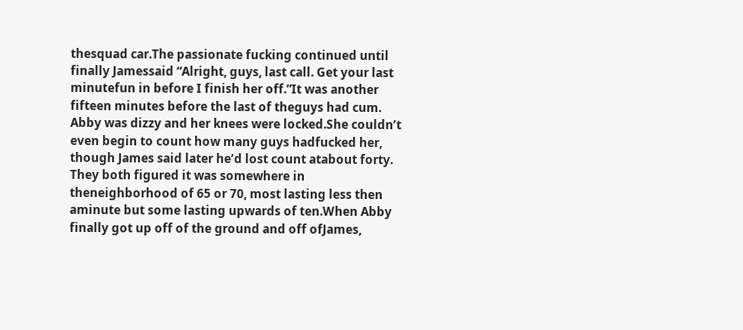thesquad car.The passionate fucking continued until finally Jamessaid “Alright, guys, last call. Get your last minutefun in before I finish her off.”It was another fifteen minutes before the last of theguys had cum. Abby was dizzy and her knees were locked.She couldn’t even begin to count how many guys hadfucked her, though James said later he’d lost count atabout forty. They both figured it was somewhere in theneighborhood of 65 or 70, most lasting less then aminute but some lasting upwards of ten.When Abby finally got up off of the ground and off ofJames,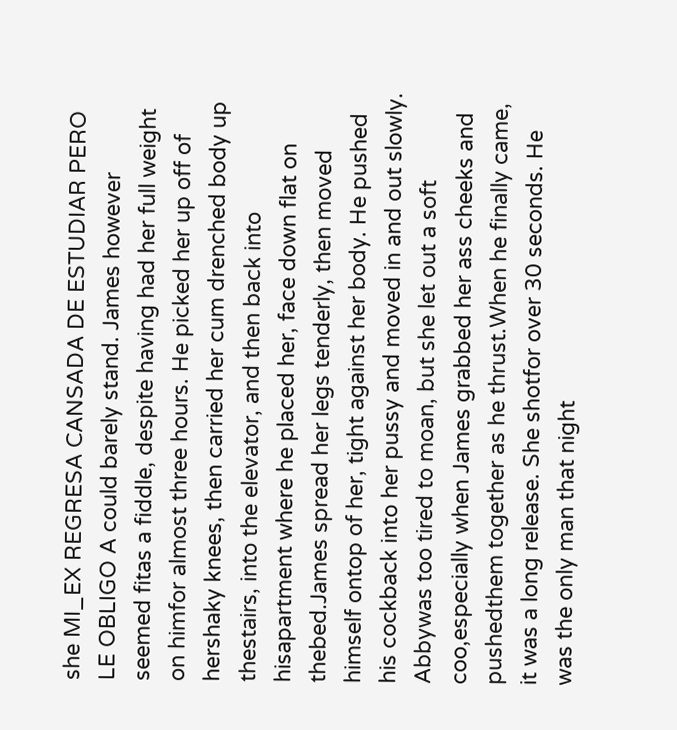she MI_EX REGRESA CANSADA DE ESTUDIAR PERO LE OBLIGO A could barely stand. James however seemed fitas a fiddle, despite having had her full weight on himfor almost three hours. He picked her up off of hershaky knees, then carried her cum drenched body up thestairs, into the elevator, and then back into hisapartment where he placed her, face down flat on thebed.James spread her legs tenderly, then moved himself ontop of her, tight against her body. He pushed his cockback into her pussy and moved in and out slowly. Abbywas too tired to moan, but she let out a soft coo,especially when James grabbed her ass cheeks and pushedthem together as he thrust.When he finally came, it was a long release. She shotfor over 30 seconds. He was the only man that night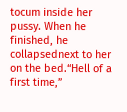tocum inside her pussy. When he finished, he collapsednext to her on the bed.“Hell of a first time,”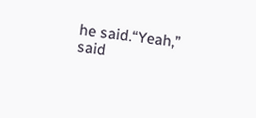he said.“Yeah,” said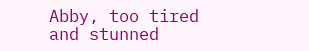Abby, too tired and stunned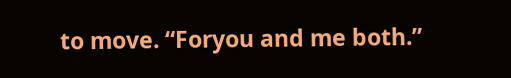to move. “Foryou and me both.”